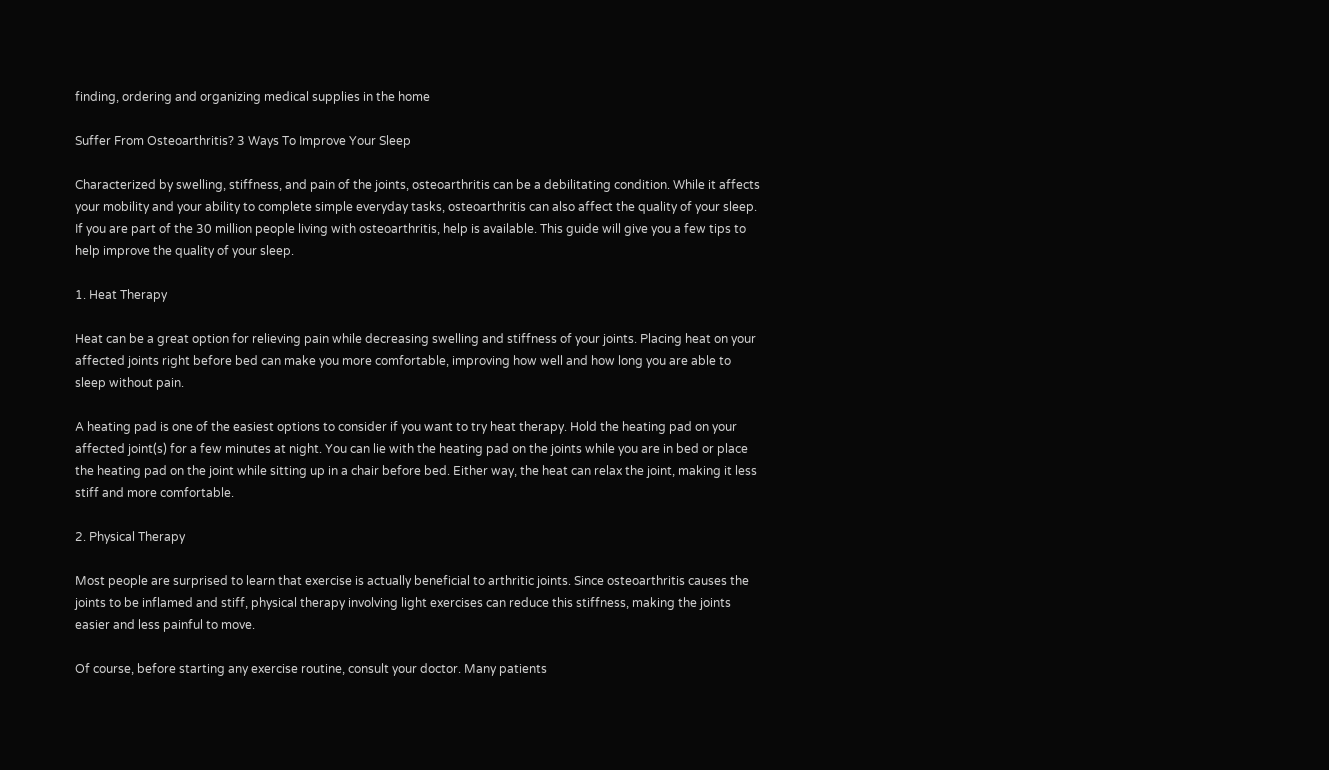finding, ordering and organizing medical supplies in the home

Suffer From Osteoarthritis? 3 Ways To Improve Your Sleep

Characterized by swelling, stiffness, and pain of the joints, osteoarthritis can be a debilitating condition. While it affects your mobility and your ability to complete simple everyday tasks, osteoarthritis can also affect the quality of your sleep. If you are part of the 30 million people living with osteoarthritis, help is available. This guide will give you a few tips to help improve the quality of your sleep.

1. Heat Therapy

Heat can be a great option for relieving pain while decreasing swelling and stiffness of your joints. Placing heat on your affected joints right before bed can make you more comfortable, improving how well and how long you are able to sleep without pain.

A heating pad is one of the easiest options to consider if you want to try heat therapy. Hold the heating pad on your affected joint(s) for a few minutes at night. You can lie with the heating pad on the joints while you are in bed or place the heating pad on the joint while sitting up in a chair before bed. Either way, the heat can relax the joint, making it less stiff and more comfortable.

2. Physical Therapy

Most people are surprised to learn that exercise is actually beneficial to arthritic joints. Since osteoarthritis causes the joints to be inflamed and stiff, physical therapy involving light exercises can reduce this stiffness, making the joints easier and less painful to move.

Of course, before starting any exercise routine, consult your doctor. Many patients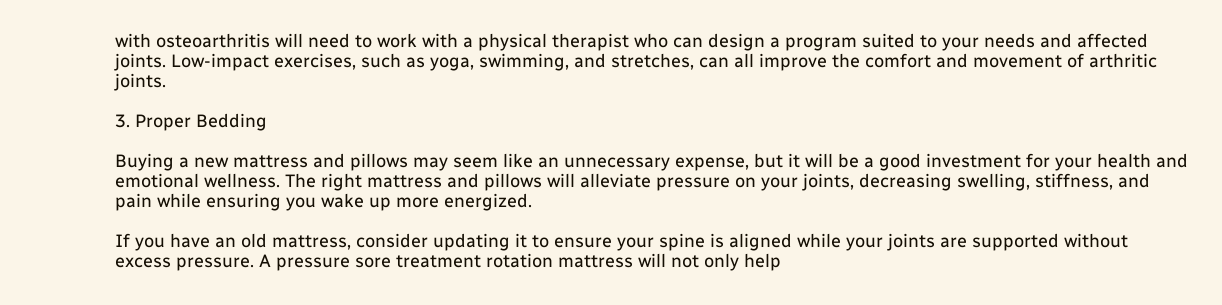with osteoarthritis will need to work with a physical therapist who can design a program suited to your needs and affected joints. Low-impact exercises, such as yoga, swimming, and stretches, can all improve the comfort and movement of arthritic joints.

3. Proper Bedding

Buying a new mattress and pillows may seem like an unnecessary expense, but it will be a good investment for your health and emotional wellness. The right mattress and pillows will alleviate pressure on your joints, decreasing swelling, stiffness, and pain while ensuring you wake up more energized.

If you have an old mattress, consider updating it to ensure your spine is aligned while your joints are supported without excess pressure. A pressure sore treatment rotation mattress will not only help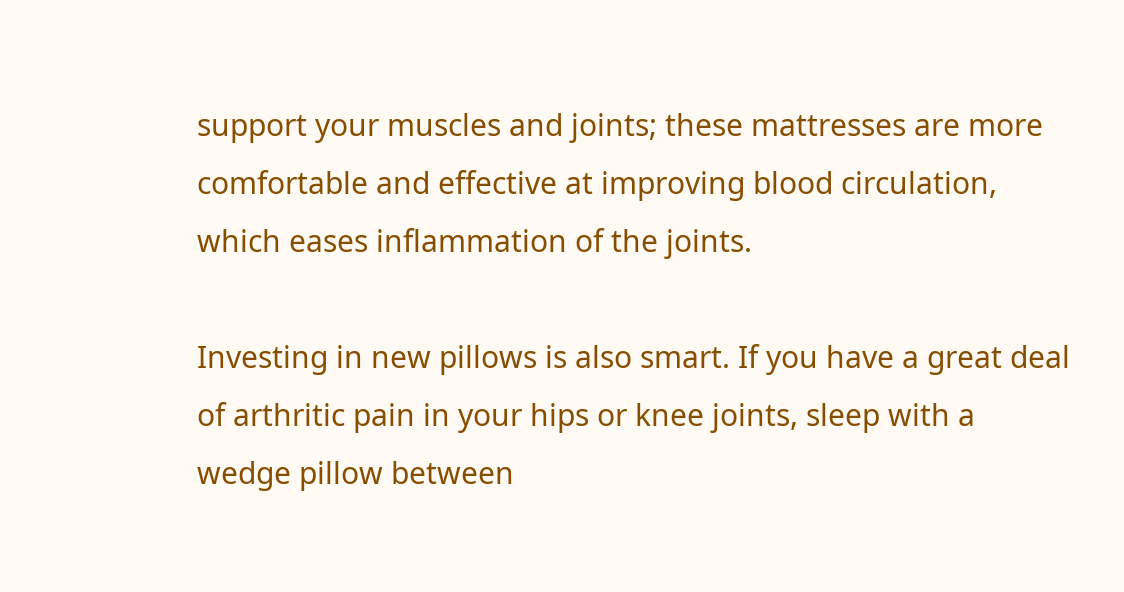support your muscles and joints; these mattresses are more comfortable and effective at improving blood circulation, which eases inflammation of the joints.

Investing in new pillows is also smart. If you have a great deal of arthritic pain in your hips or knee joints, sleep with a wedge pillow between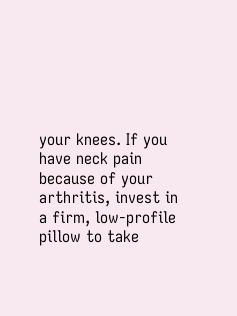your knees. If you have neck pain because of your arthritis, invest in a firm, low-profile pillow to take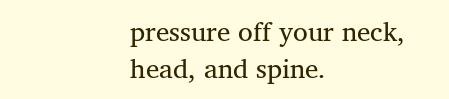pressure off your neck, head, and spine.